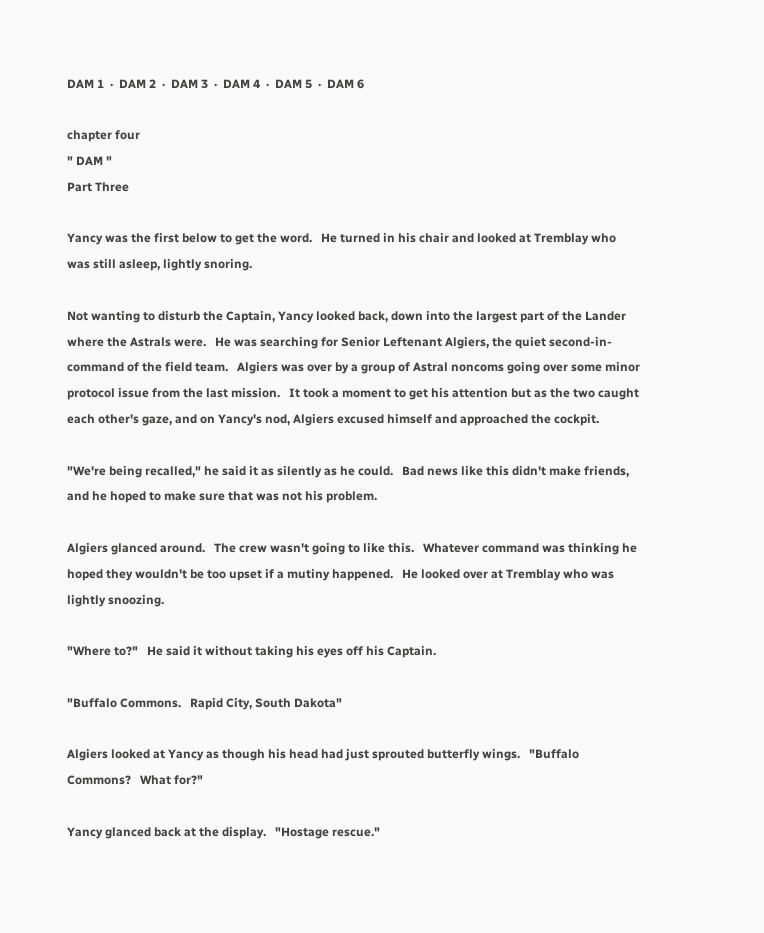DAM 1  ·  DAM 2  ·  DAM 3  ·  DAM 4  ·  DAM 5  ·  DAM 6

chapter four
" DAM "
Part Three

Yancy was the first below to get the word.   He turned in his chair and looked at Tremblay who was still asleep, lightly snoring.

Not wanting to disturb the Captain, Yancy looked back, down into the largest part of the Lander where the Astrals were.   He was searching for Senior Leftenant Algiers, the quiet second-in-command of the field team.   Algiers was over by a group of Astral noncoms going over some minor protocol issue from the last mission.   It took a moment to get his attention but as the two caught each other's gaze, and on Yancy's nod, Algiers excused himself and approached the cockpit.

"We're being recalled," he said it as silently as he could.   Bad news like this didn't make friends, and he hoped to make sure that was not his problem.

Algiers glanced around.   The crew wasn't going to like this.   Whatever command was thinking he hoped they wouldn't be too upset if a mutiny happened.   He looked over at Tremblay who was lightly snoozing.

"Where to?"   He said it without taking his eyes off his Captain.

"Buffalo Commons.   Rapid City, South Dakota"

Algiers looked at Yancy as though his head had just sprouted butterfly wings.   "Buffalo Commons?   What for?"

Yancy glanced back at the display.   "Hostage rescue."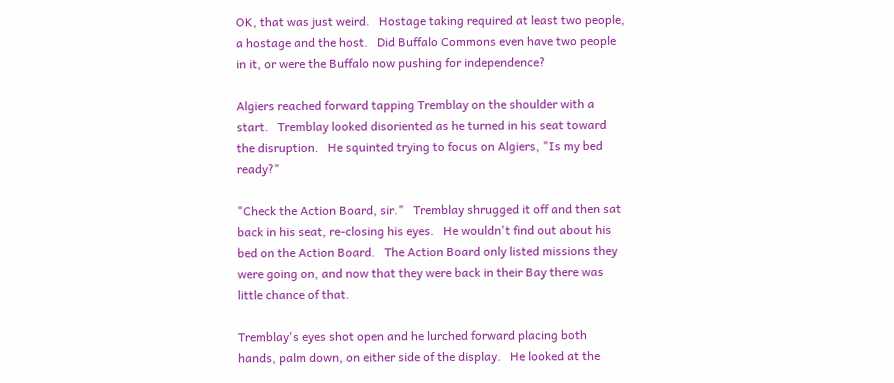OK, that was just weird.   Hostage taking required at least two people, a hostage and the host.   Did Buffalo Commons even have two people in it, or were the Buffalo now pushing for independence?

Algiers reached forward tapping Tremblay on the shoulder with a start.   Tremblay looked disoriented as he turned in his seat toward the disruption.   He squinted trying to focus on Algiers, "Is my bed ready?"

"Check the Action Board, sir."   Tremblay shrugged it off and then sat back in his seat, re-closing his eyes.   He wouldn't find out about his bed on the Action Board.   The Action Board only listed missions they were going on, and now that they were back in their Bay there was little chance of that.

Tremblay's eyes shot open and he lurched forward placing both hands, palm down, on either side of the display.   He looked at the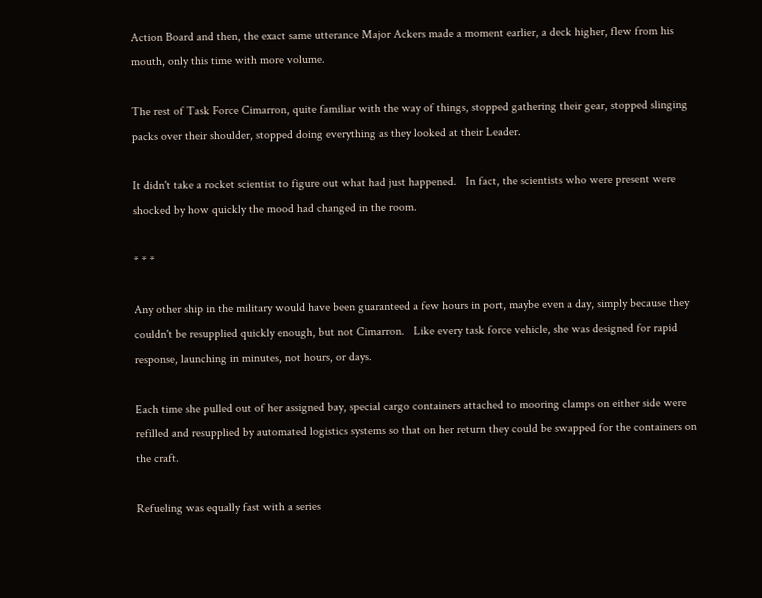Action Board and then, the exact same utterance Major Ackers made a moment earlier, a deck higher, flew from his mouth, only this time with more volume.

The rest of Task Force Cimarron, quite familiar with the way of things, stopped gathering their gear, stopped slinging packs over their shoulder, stopped doing everything as they looked at their Leader.

It didn't take a rocket scientist to figure out what had just happened.   In fact, the scientists who were present were shocked by how quickly the mood had changed in the room.

* * *

Any other ship in the military would have been guaranteed a few hours in port, maybe even a day, simply because they couldn't be resupplied quickly enough, but not Cimarron.   Like every task force vehicle, she was designed for rapid response, launching in minutes, not hours, or days.

Each time she pulled out of her assigned bay, special cargo containers attached to mooring clamps on either side were refilled and resupplied by automated logistics systems so that on her return they could be swapped for the containers on the craft.

Refueling was equally fast with a series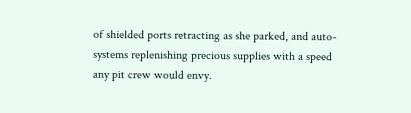of shielded ports retracting as she parked, and auto-systems replenishing precious supplies with a speed any pit crew would envy.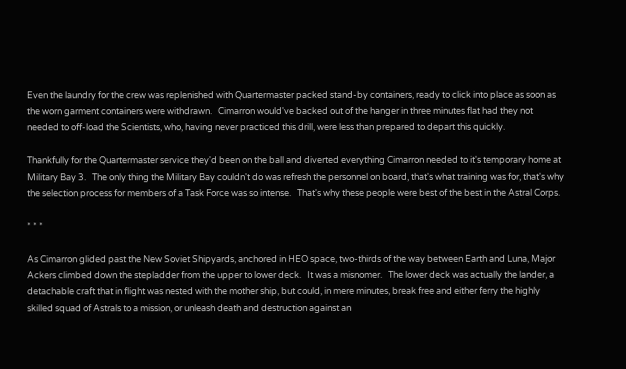Even the laundry for the crew was replenished with Quartermaster packed stand-by containers, ready to click into place as soon as the worn garment containers were withdrawn.   Cimarron would've backed out of the hanger in three minutes flat had they not needed to off-load the Scientists, who, having never practiced this drill, were less than prepared to depart this quickly.

Thankfully for the Quartermaster service they'd been on the ball and diverted everything Cimarron needed to it's temporary home at Military Bay 3.   The only thing the Military Bay couldn't do was refresh the personnel on board, that's what training was for, that's why the selection process for members of a Task Force was so intense.   That's why these people were best of the best in the Astral Corps.

* * *

As Cimarron glided past the New Soviet Shipyards, anchored in HEO space, two-thirds of the way between Earth and Luna, Major Ackers climbed down the stepladder from the upper to lower deck.   It was a misnomer.   The lower deck was actually the lander, a detachable craft that in flight was nested with the mother ship, but could, in mere minutes, break free and either ferry the highly skilled squad of Astrals to a mission, or unleash death and destruction against an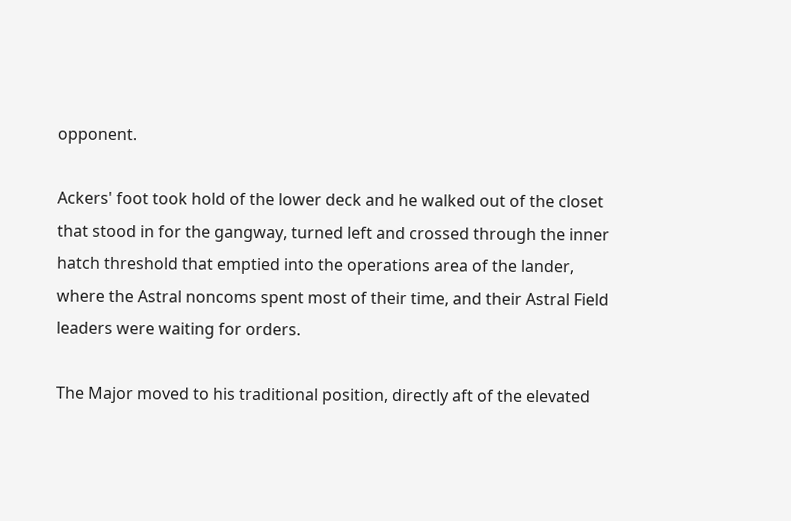opponent.

Ackers' foot took hold of the lower deck and he walked out of the closet that stood in for the gangway, turned left and crossed through the inner hatch threshold that emptied into the operations area of the lander, where the Astral noncoms spent most of their time, and their Astral Field leaders were waiting for orders.

The Major moved to his traditional position, directly aft of the elevated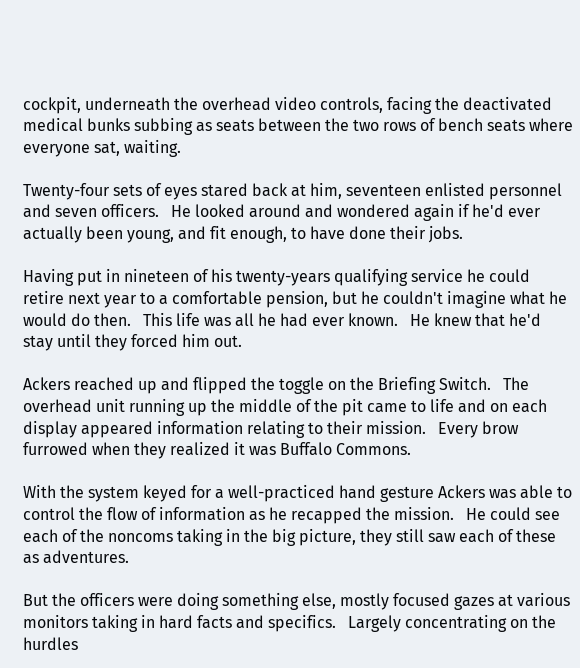cockpit, underneath the overhead video controls, facing the deactivated medical bunks subbing as seats between the two rows of bench seats where everyone sat, waiting.

Twenty-four sets of eyes stared back at him, seventeen enlisted personnel and seven officers.   He looked around and wondered again if he'd ever actually been young, and fit enough, to have done their jobs.

Having put in nineteen of his twenty-years qualifying service he could retire next year to a comfortable pension, but he couldn't imagine what he would do then.   This life was all he had ever known.   He knew that he'd stay until they forced him out.

Ackers reached up and flipped the toggle on the Briefing Switch.   The overhead unit running up the middle of the pit came to life and on each display appeared information relating to their mission.   Every brow furrowed when they realized it was Buffalo Commons.

With the system keyed for a well-practiced hand gesture Ackers was able to control the flow of information as he recapped the mission.   He could see each of the noncoms taking in the big picture, they still saw each of these as adventures.

But the officers were doing something else, mostly focused gazes at various monitors taking in hard facts and specifics.   Largely concentrating on the hurdles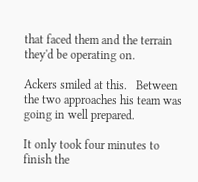that faced them and the terrain they'd be operating on.

Ackers smiled at this.   Between the two approaches his team was going in well prepared.

It only took four minutes to finish the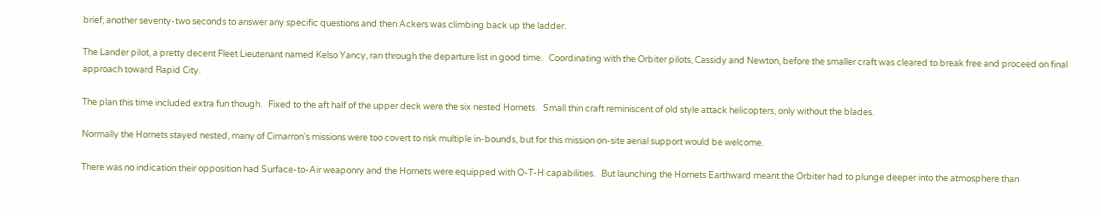brief, another seventy-two seconds to answer any specific questions and then Ackers was climbing back up the ladder.

The Lander pilot, a pretty decent Fleet Lieutenant named Kelso Yancy, ran through the departure list in good time.   Coordinating with the Orbiter pilots, Cassidy and Newton, before the smaller craft was cleared to break free and proceed on final approach toward Rapid City.

The plan this time included extra fun though.   Fixed to the aft half of the upper deck were the six nested Hornets.   Small thin craft reminiscent of old style attack helicopters, only without the blades.

Normally the Hornets stayed nested, many of Cimarron's missions were too covert to risk multiple in-bounds, but for this mission on-site aerial support would be welcome.

There was no indication their opposition had Surface-to-Air weaponry and the Hornets were equipped with O-T-H capabilities.   But launching the Hornets Earthward meant the Orbiter had to plunge deeper into the atmosphere than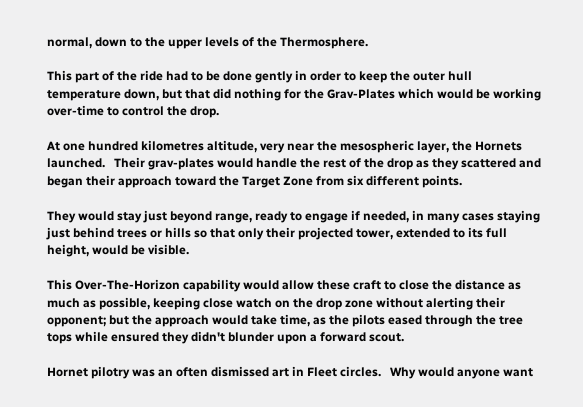normal, down to the upper levels of the Thermosphere.

This part of the ride had to be done gently in order to keep the outer hull temperature down, but that did nothing for the Grav-Plates which would be working over-time to control the drop.

At one hundred kilometres altitude, very near the mesospheric layer, the Hornets launched.   Their grav-plates would handle the rest of the drop as they scattered and began their approach toward the Target Zone from six different points.

They would stay just beyond range, ready to engage if needed, in many cases staying just behind trees or hills so that only their projected tower, extended to its full height, would be visible.

This Over-The-Horizon capability would allow these craft to close the distance as much as possible, keeping close watch on the drop zone without alerting their opponent; but the approach would take time, as the pilots eased through the tree tops while ensured they didn't blunder upon a forward scout.

Hornet pilotry was an often dismissed art in Fleet circles.   Why would anyone want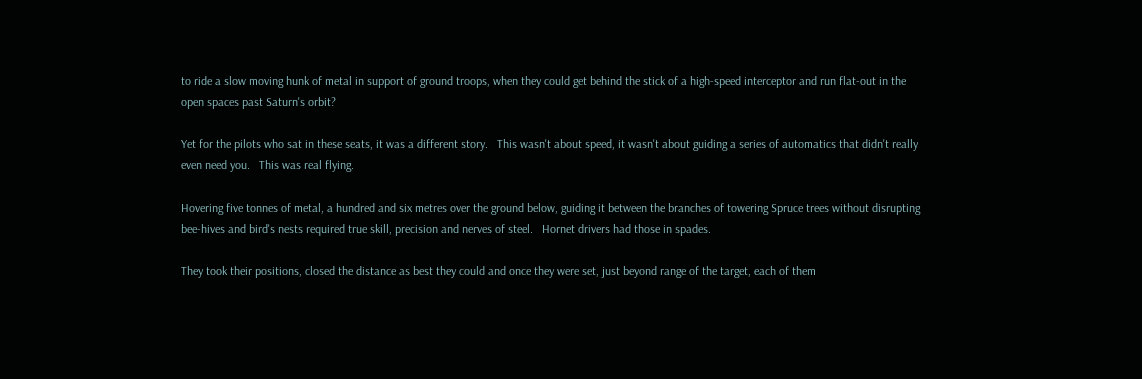to ride a slow moving hunk of metal in support of ground troops, when they could get behind the stick of a high-speed interceptor and run flat-out in the open spaces past Saturn's orbit?

Yet for the pilots who sat in these seats, it was a different story.   This wasn't about speed, it wasn't about guiding a series of automatics that didn't really even need you.   This was real flying.

Hovering five tonnes of metal, a hundred and six metres over the ground below, guiding it between the branches of towering Spruce trees without disrupting bee-hives and bird's nests required true skill, precision and nerves of steel.   Hornet drivers had those in spades.

They took their positions, closed the distance as best they could and once they were set, just beyond range of the target, each of them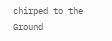chirped to the Ground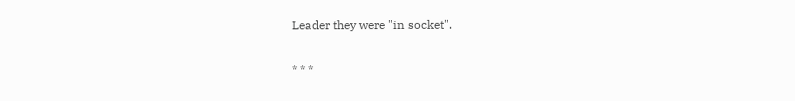Leader they were "in socket".

* * *